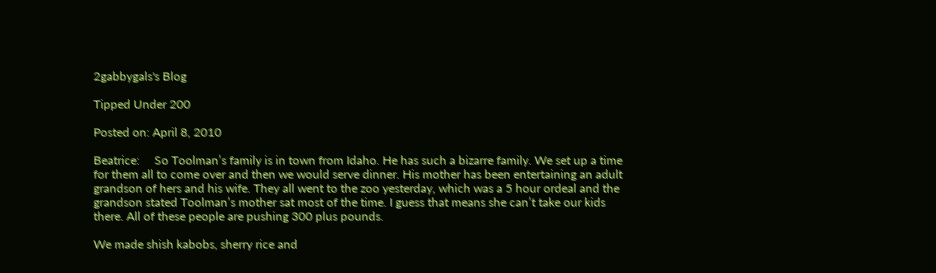2gabbygals's Blog

Tipped Under 200

Posted on: April 8, 2010

Beatrice:     So Toolman’s family is in town from Idaho. He has such a bizarre family. We set up a time for them all to come over and then we would serve dinner. His mother has been entertaining an adult grandson of hers and his wife. They all went to the zoo yesterday, which was a 5 hour ordeal and the grandson stated Toolman’s mother sat most of the time. I guess that means she can’t take our kids there. All of these people are pushing 300 plus pounds.

We made shish kabobs, sherry rice and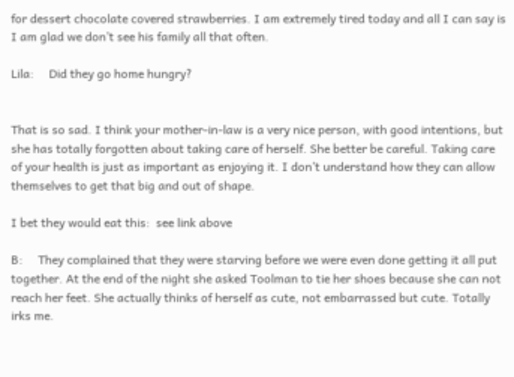for dessert chocolate covered strawberries. I am extremely tired today and all I can say is I am glad we don’t see his family all that often.

Lila:     Did they go home hungry?


That is so sad. I think your mother-in-law is a very nice person, with good intentions, but she has totally forgotten about taking care of herself. She better be careful. Taking care of your health is just as important as enjoying it. I don’t understand how they can allow themselves to get that big and out of shape.

I bet they would eat this:  see link above

B:     They complained that they were starving before we were even done getting it all put together. At the end of the night she asked Toolman to tie her shoes because she can not reach her feet. She actually thinks of herself as cute, not embarrassed but cute. Totally irks me.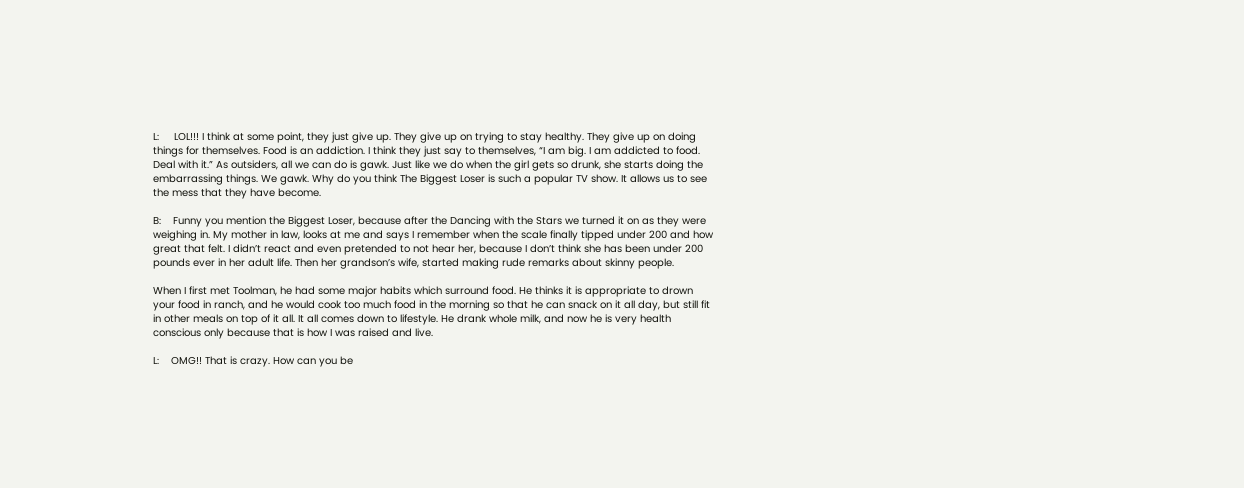L:     LOL!!! I think at some point, they just give up. They give up on trying to stay healthy. They give up on doing things for themselves. Food is an addiction. I think they just say to themselves, “I am big. I am addicted to food. Deal with it.” As outsiders, all we can do is gawk. Just like we do when the girl gets so drunk, she starts doing the embarrassing things. We gawk. Why do you think The Biggest Loser is such a popular TV show. It allows us to see the mess that they have become.

B:    Funny you mention the Biggest Loser, because after the Dancing with the Stars we turned it on as they were weighing in. My mother in law, looks at me and says I remember when the scale finally tipped under 200 and how great that felt. I didn’t react and even pretended to not hear her, because I don’t think she has been under 200 pounds ever in her adult life. Then her grandson’s wife, started making rude remarks about skinny people.

When I first met Toolman, he had some major habits which surround food. He thinks it is appropriate to drown your food in ranch, and he would cook too much food in the morning so that he can snack on it all day, but still fit in other meals on top of it all. It all comes down to lifestyle. He drank whole milk, and now he is very health conscious only because that is how I was raised and live.

L:    OMG!! That is crazy. How can you be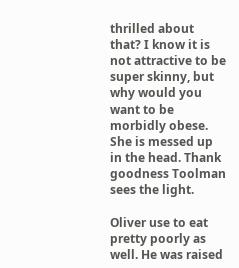thrilled about that? I know it is not attractive to be super skinny, but why would you want to be morbidly obese. She is messed up in the head. Thank goodness Toolman sees the light.

Oliver use to eat pretty poorly as well. He was raised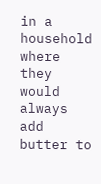in a household where they would always add butter to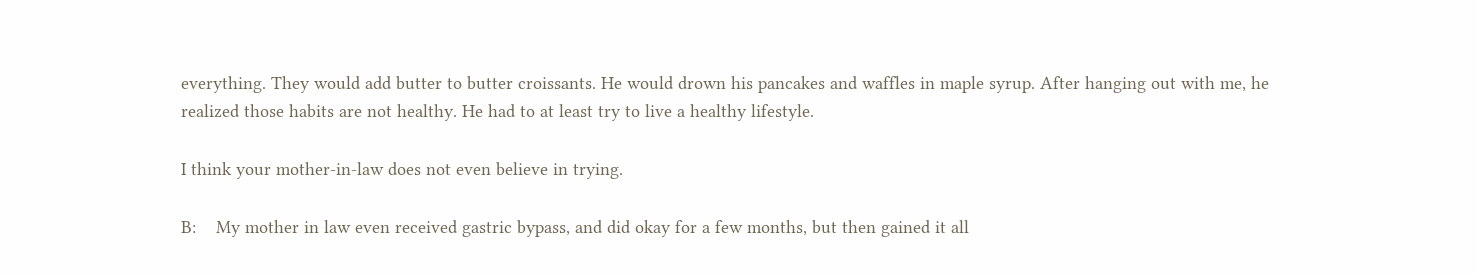everything. They would add butter to butter croissants. He would drown his pancakes and waffles in maple syrup. After hanging out with me, he realized those habits are not healthy. He had to at least try to live a healthy lifestyle.

I think your mother-in-law does not even believe in trying.

B:    My mother in law even received gastric bypass, and did okay for a few months, but then gained it all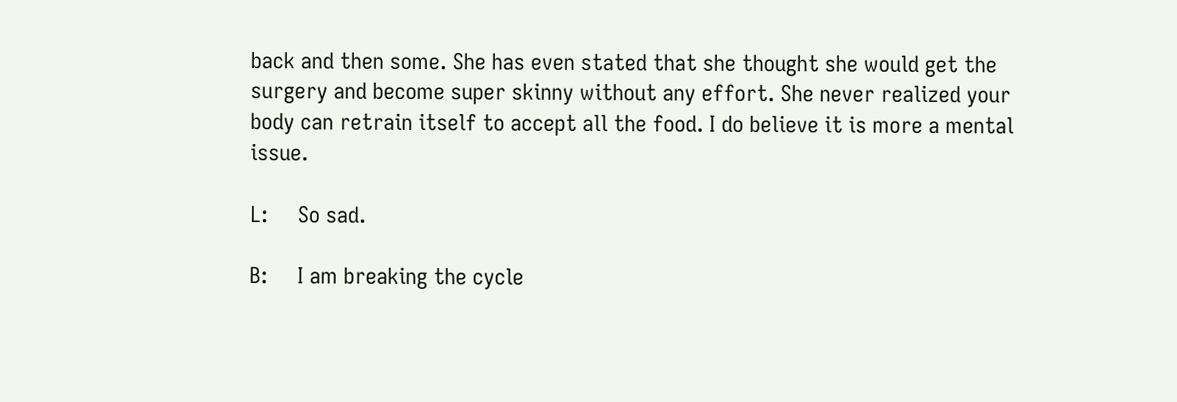back and then some. She has even stated that she thought she would get the surgery and become super skinny without any effort. She never realized your body can retrain itself to accept all the food. I do believe it is more a mental issue.

L:     So sad.

B:     I am breaking the cycle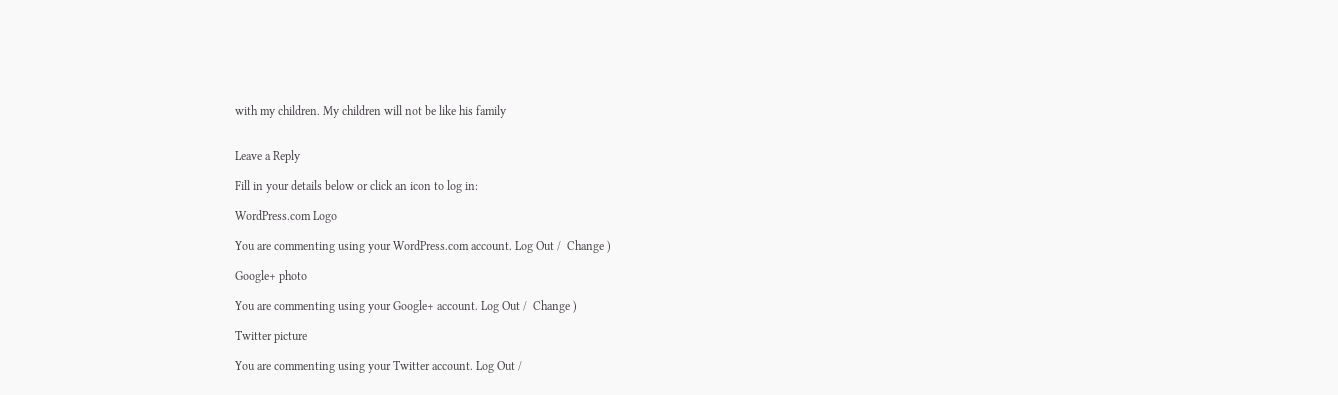with my children. My children will not be like his family


Leave a Reply

Fill in your details below or click an icon to log in:

WordPress.com Logo

You are commenting using your WordPress.com account. Log Out /  Change )

Google+ photo

You are commenting using your Google+ account. Log Out /  Change )

Twitter picture

You are commenting using your Twitter account. Log Out /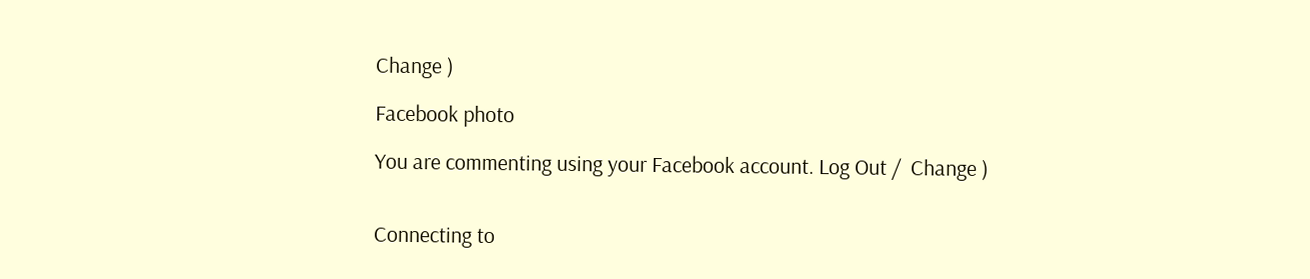Change )

Facebook photo

You are commenting using your Facebook account. Log Out /  Change )


Connecting to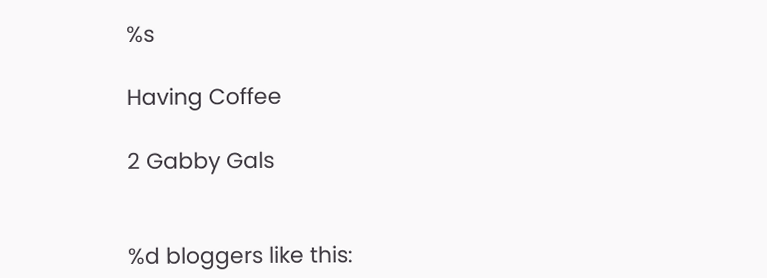%s

Having Coffee

2 Gabby Gals


%d bloggers like this: